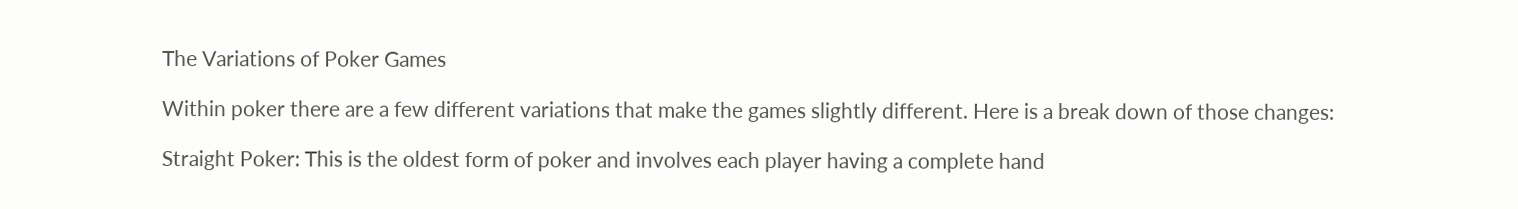The Variations of Poker Games

Within poker there are a few different variations that make the games slightly different. Here is a break down of those changes:

Straight Poker: This is the oldest form of poker and involves each player having a complete hand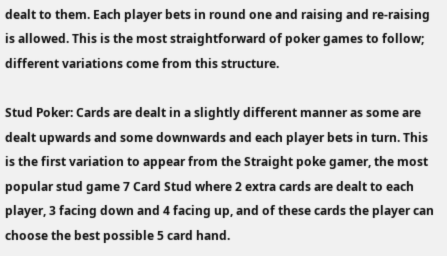dealt to them. Each player bets in round one and raising and re-raising is allowed. This is the most straightforward of poker games to follow; different variations come from this structure.

Stud Poker: Cards are dealt in a slightly different manner as some are dealt upwards and some downwards and each player bets in turn. This is the first variation to appear from the Straight poke gamer, the most popular stud game 7 Card Stud where 2 extra cards are dealt to each player, 3 facing down and 4 facing up, and of these cards the player can choose the best possible 5 card hand.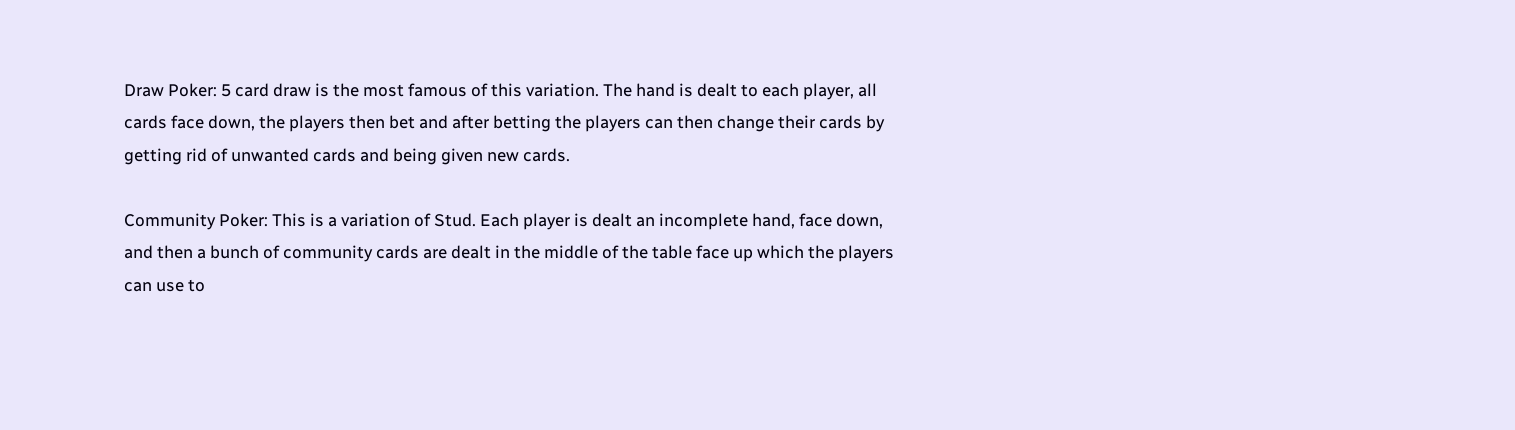Draw Poker: 5 card draw is the most famous of this variation. The hand is dealt to each player, all cards face down, the players then bet and after betting the players can then change their cards by getting rid of unwanted cards and being given new cards.

Community Poker: This is a variation of Stud. Each player is dealt an incomplete hand, face down, and then a bunch of community cards are dealt in the middle of the table face up which the players can use to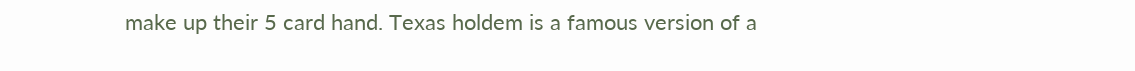make up their 5 card hand. Texas holdem is a famous version of a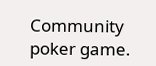Community poker game.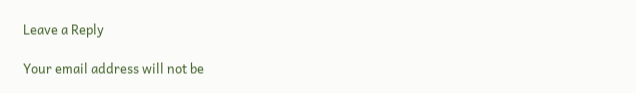Leave a Reply

Your email address will not be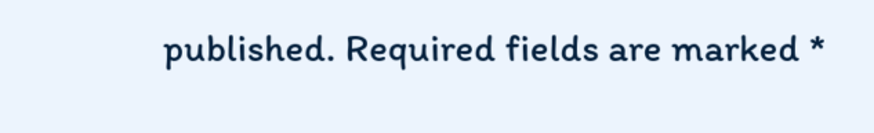published. Required fields are marked *